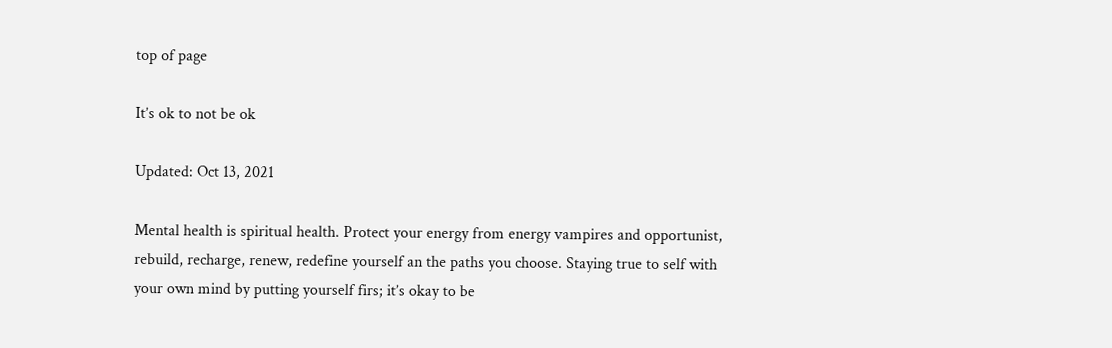top of page

It’s ok to not be ok

Updated: Oct 13, 2021

Mental health is spiritual health. Protect your energy from energy vampires and opportunist, rebuild, recharge, renew, redefine yourself an the paths you choose. Staying true to self with your own mind by putting yourself firs; it’s okay to be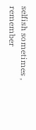selfish sometimes , remember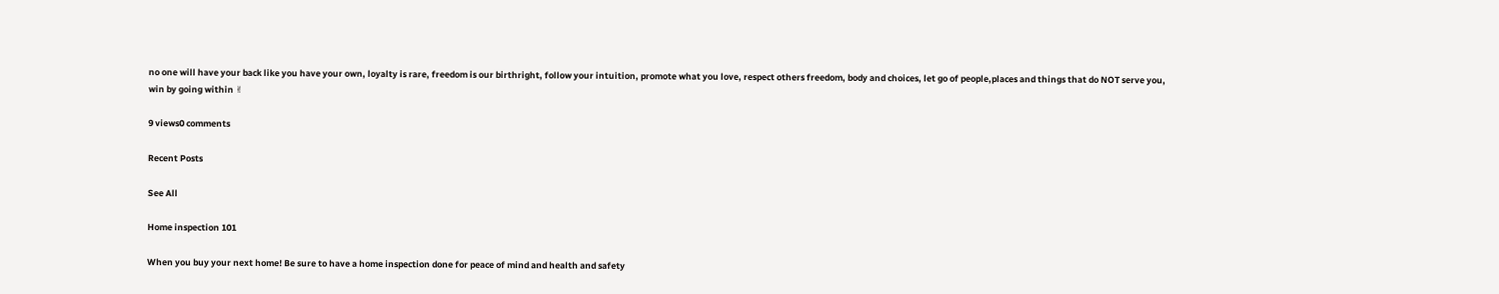no one will have your back like you have your own, loyalty is rare, freedom is our birthright, follow your intuition, promote what you love, respect others freedom, body and choices, let go of people,places and things that do NOT serve you, win by going within ✌

9 views0 comments

Recent Posts

See All

Home inspection 101

When you buy your next home! Be sure to have a home inspection done for peace of mind and health and safety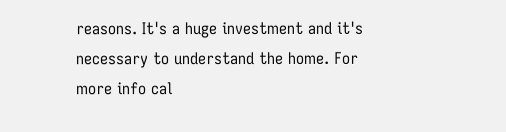reasons. It's a huge investment and it's necessary to understand the home. For more info cal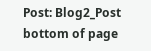Post: Blog2_Post
bottom of page